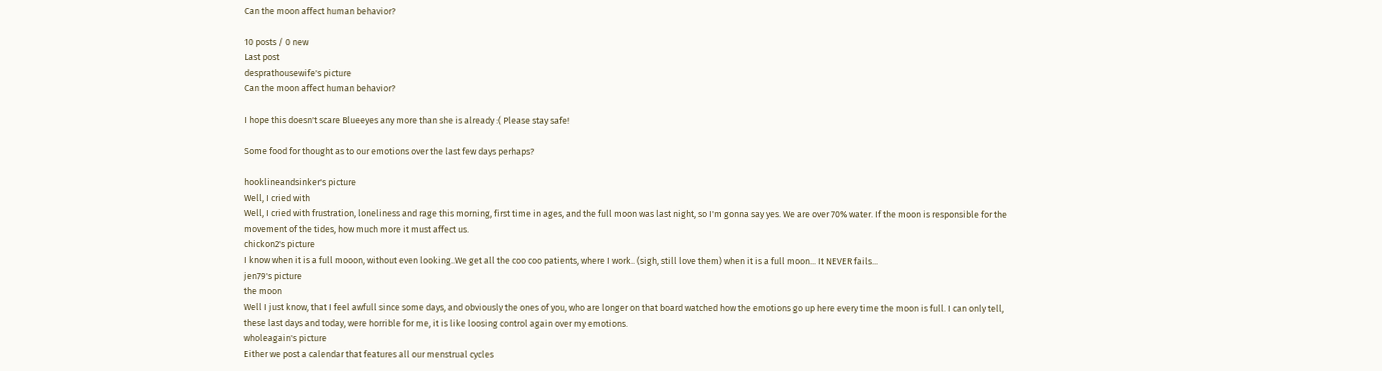Can the moon affect human behavior?

10 posts / 0 new
Last post
desprathousewife's picture
Can the moon affect human behavior?

I hope this doesn't scare Blueeyes any more than she is already :( Please stay safe!

Some food for thought as to our emotions over the last few days perhaps?

hooklineandsinker's picture
Well, I cried with
Well, I cried with frustration, loneliness and rage this morning, first time in ages, and the full moon was last night, so I'm gonna say yes. We are over 70% water. If the moon is responsible for the movement of the tides, how much more it must affect us.
chickon2's picture
I know when it is a full mooon, without even looking..We get all the coo coo patients, where I work.. (sigh, still love them) when it is a full moon... It NEVER fails...
jen79's picture
the moon
Well I just know, that I feel awfull since some days, and obviously the ones of you, who are longer on that board watched how the emotions go up here every time the moon is full. I can only tell, these last days and today, were horrible for me, it is like loosing control again over my emotions.
wholeagain's picture
Either we post a calendar that features all our menstrual cycles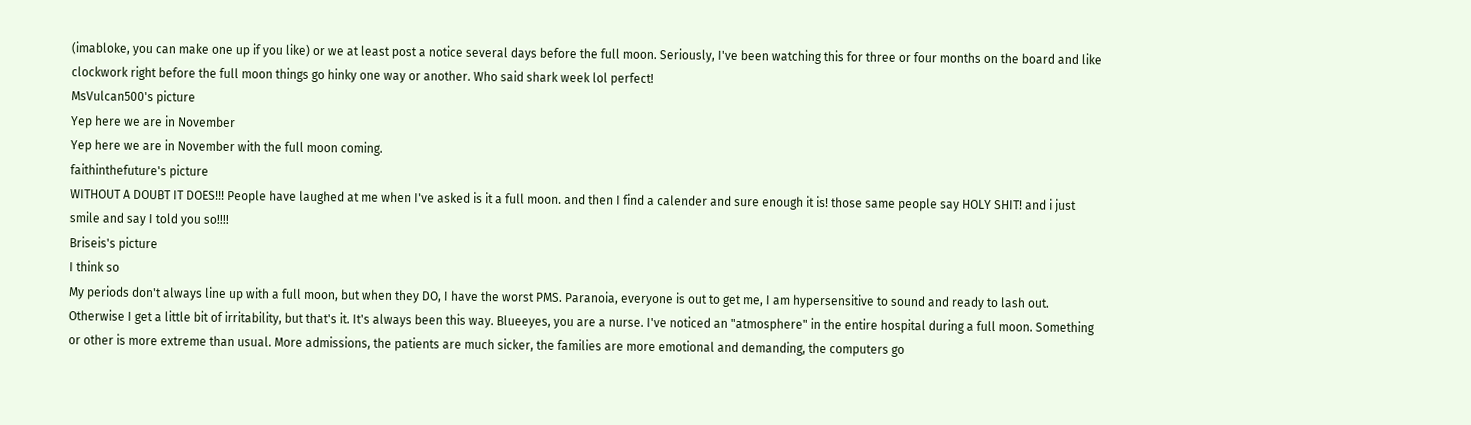(imabloke, you can make one up if you like) or we at least post a notice several days before the full moon. Seriously, I've been watching this for three or four months on the board and like clockwork right before the full moon things go hinky one way or another. Who said shark week lol perfect!
MsVulcan500's picture
Yep here we are in November
Yep here we are in November with the full moon coming.
faithinthefuture's picture
WITHOUT A DOUBT IT DOES!!! People have laughed at me when I've asked is it a full moon. and then I find a calender and sure enough it is! those same people say HOLY SHIT! and i just smile and say I told you so!!!!
Briseis's picture
I think so
My periods don't always line up with a full moon, but when they DO, I have the worst PMS. Paranoia, everyone is out to get me, I am hypersensitive to sound and ready to lash out. Otherwise I get a little bit of irritability, but that's it. It's always been this way. Blueeyes, you are a nurse. I've noticed an "atmosphere" in the entire hospital during a full moon. Something or other is more extreme than usual. More admissions, the patients are much sicker, the families are more emotional and demanding, the computers go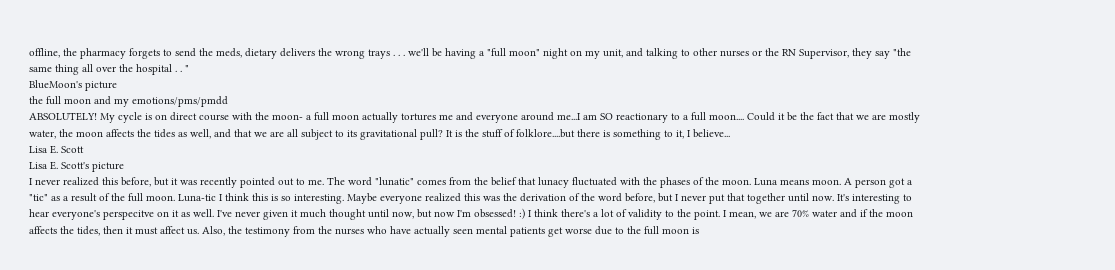offline, the pharmacy forgets to send the meds, dietary delivers the wrong trays . . . we'll be having a "full moon" night on my unit, and talking to other nurses or the RN Supervisor, they say "the same thing all over the hospital . . "
BlueMoon's picture
the full moon and my emotions/pms/pmdd
ABSOLUTELY! My cycle is on direct course with the moon- a full moon actually tortures me and everyone around me...I am SO reactionary to a full moon.... Could it be the fact that we are mostly water, the moon affects the tides as well, and that we are all subject to its gravitational pull? It is the stuff of folklore....but there is something to it, I believe...
Lisa E. Scott
Lisa E. Scott's picture
I never realized this before, but it was recently pointed out to me. The word "lunatic" comes from the belief that lunacy fluctuated with the phases of the moon. Luna means moon. A person got a "tic" as a result of the full moon. Luna-tic I think this is so interesting. Maybe everyone realized this was the derivation of the word before, but I never put that together until now. It's interesting to hear everyone's perspecitve on it as well. I've never given it much thought until now, but now I'm obsessed! :) I think there's a lot of validity to the point. I mean, we are 70% water and if the moon affects the tides, then it must affect us. Also, the testimony from the nurses who have actually seen mental patients get worse due to the full moon is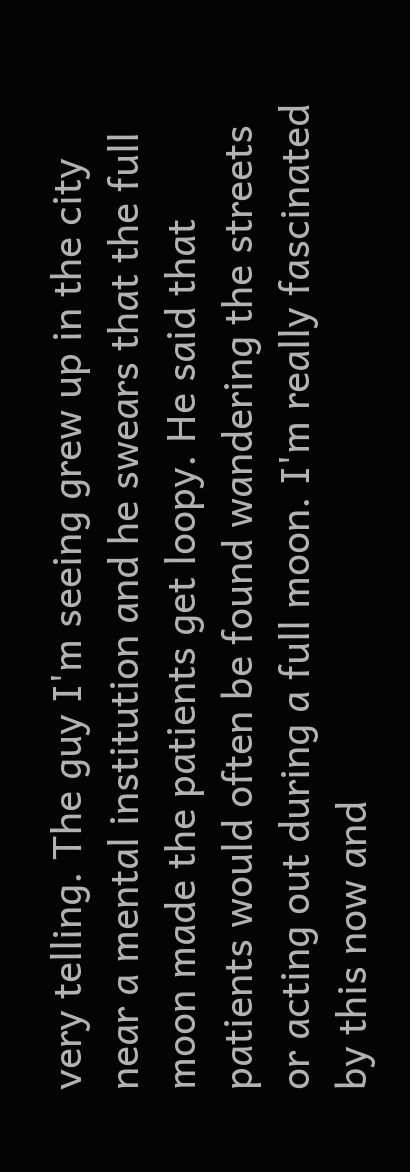very telling. The guy I'm seeing grew up in the city near a mental institution and he swears that the full moon made the patients get loopy. He said that patients would often be found wandering the streets or acting out during a full moon. I'm really fascinated by this now and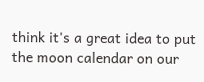think it's a great idea to put the moon calendar on our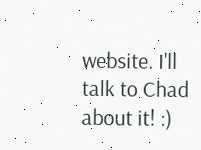website. I'll talk to Chad about it! :)